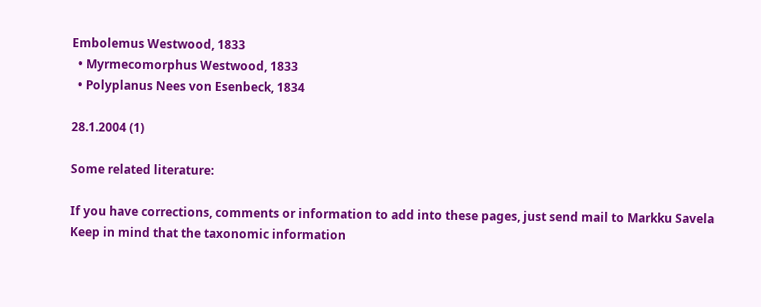Embolemus Westwood, 1833
  • Myrmecomorphus Westwood, 1833
  • Polyplanus Nees von Esenbeck, 1834

28.1.2004 (1)

Some related literature:

If you have corrections, comments or information to add into these pages, just send mail to Markku Savela
Keep in mind that the taxonomic information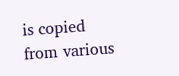is copied from various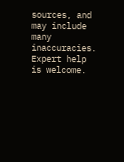sources, and may include many inaccuracies. Expert help is welcome.